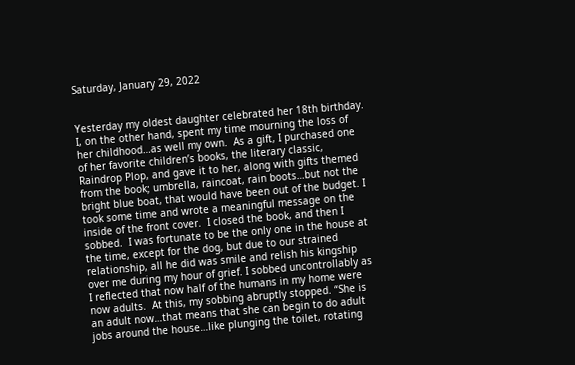Saturday, January 29, 2022


Yesterday my oldest daughter celebrated her 18th birthday. I, on the other hand, spent my time mourning the loss of her childhood…as well my own.  As a gift, I purchased one of her favorite children’s books, the literary classic, Raindrop Plop, and gave it to her, along with gifts themed from the book; umbrella, raincoat, rain boots…but not the bright blue boat, that would have been out of the budget. I took some time and wrote a meaningful message on the inside of the front cover.  I closed the book, and then I sobbed.  I was fortunate to be the only one in the house at the time, except for the dog, but due to our strained relationship, all he did was smile and relish his kingship over me during my hour of grief. I sobbed uncontrollably as I reflected that now half of the humans in my home were now adults.  At this, my sobbing abruptly stopped. “She is an adult now…that means that she can begin to do adult jobs around the house…like plunging the toilet, rotating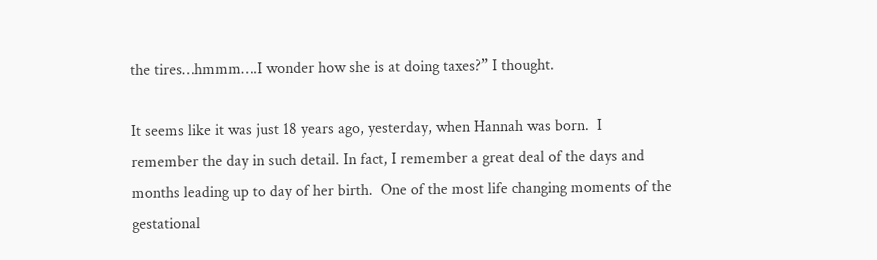the tires…hmmm….I wonder how she is at doing taxes?” I thought.

It seems like it was just 18 years ago, yesterday, when Hannah was born.  I remember the day in such detail. In fact, I remember a great deal of the days and months leading up to day of her birth.  One of the most life changing moments of the gestational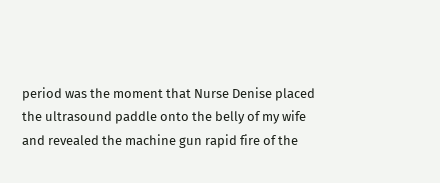period was the moment that Nurse Denise placed the ultrasound paddle onto the belly of my wife and revealed the machine gun rapid fire of the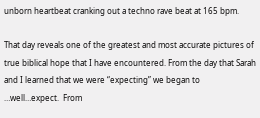unborn heartbeat cranking out a techno rave beat at 165 bpm.

That day reveals one of the greatest and most accurate pictures of true biblical hope that I have encountered. From the day that Sarah and I learned that we were “expecting” we began to …well…expect.  From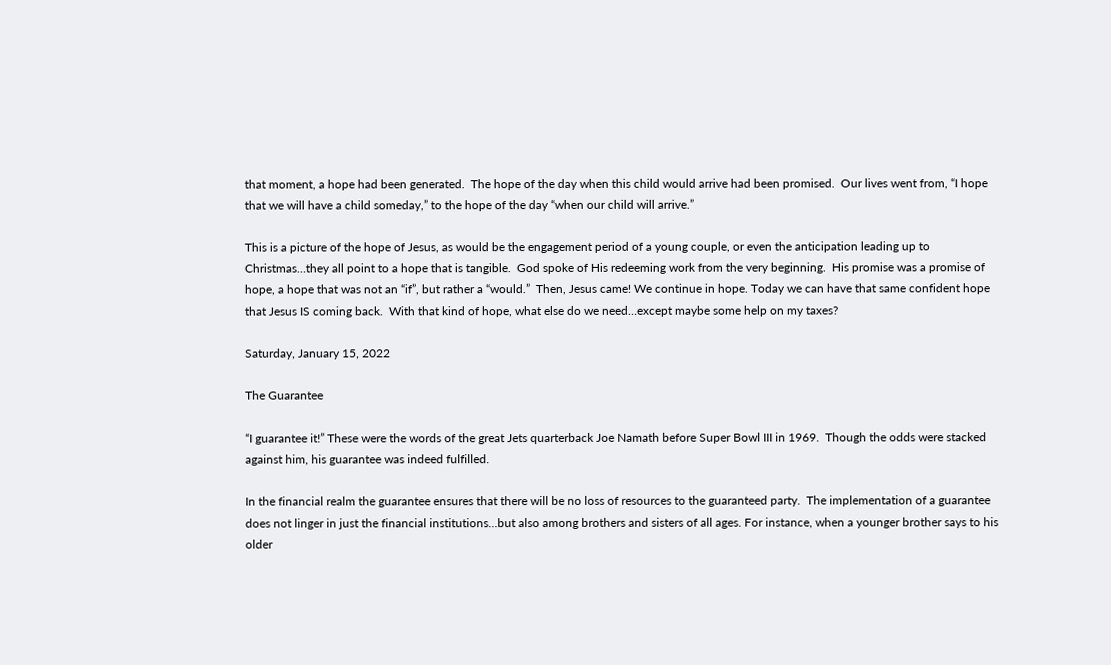that moment, a hope had been generated.  The hope of the day when this child would arrive had been promised.  Our lives went from, “I hope that we will have a child someday,” to the hope of the day “when our child will arrive.”

This is a picture of the hope of Jesus, as would be the engagement period of a young couple, or even the anticipation leading up to Christmas…they all point to a hope that is tangible.  God spoke of His redeeming work from the very beginning.  His promise was a promise of hope, a hope that was not an “if”, but rather a “would.”  Then, Jesus came! We continue in hope. Today we can have that same confident hope that Jesus IS coming back.  With that kind of hope, what else do we need…except maybe some help on my taxes?

Saturday, January 15, 2022

The Guarantee

“I guarantee it!” These were the words of the great Jets quarterback Joe Namath before Super Bowl III in 1969.  Though the odds were stacked against him, his guarantee was indeed fulfilled.

In the financial realm the guarantee ensures that there will be no loss of resources to the guaranteed party.  The implementation of a guarantee does not linger in just the financial institutions…but also among brothers and sisters of all ages. For instance, when a younger brother says to his older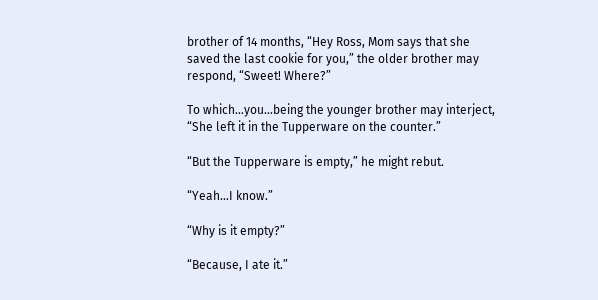brother of 14 months, “Hey Ross, Mom says that she saved the last cookie for you,” the older brother may respond, “Sweet! Where?”

To which…you…being the younger brother may interject, “She left it in the Tupperware on the counter.”

“But the Tupperware is empty,” he might rebut.

“Yeah…I know.”

“Why is it empty?”

“Because, I ate it.”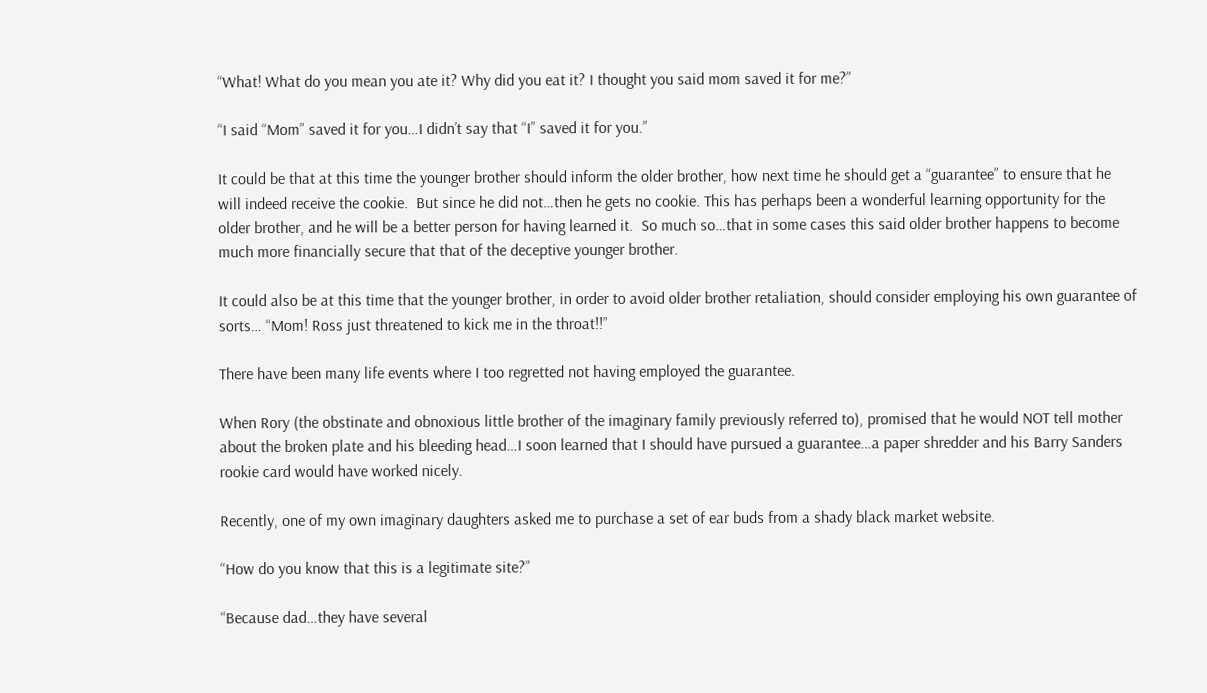“What! What do you mean you ate it? Why did you eat it? I thought you said mom saved it for me?”

“I said “Mom” saved it for you…I didn’t say that “I” saved it for you.”

It could be that at this time the younger brother should inform the older brother, how next time he should get a “guarantee” to ensure that he will indeed receive the cookie.  But since he did not…then he gets no cookie. This has perhaps been a wonderful learning opportunity for the older brother, and he will be a better person for having learned it.  So much so…that in some cases this said older brother happens to become much more financially secure that that of the deceptive younger brother.

It could also be at this time that the younger brother, in order to avoid older brother retaliation, should consider employing his own guarantee of sorts… “Mom! Ross just threatened to kick me in the throat!!”

There have been many life events where I too regretted not having employed the guarantee.

When Rory (the obstinate and obnoxious little brother of the imaginary family previously referred to), promised that he would NOT tell mother about the broken plate and his bleeding head…I soon learned that I should have pursued a guarantee…a paper shredder and his Barry Sanders rookie card would have worked nicely.

Recently, one of my own imaginary daughters asked me to purchase a set of ear buds from a shady black market website.

“How do you know that this is a legitimate site?”

“Because dad…they have several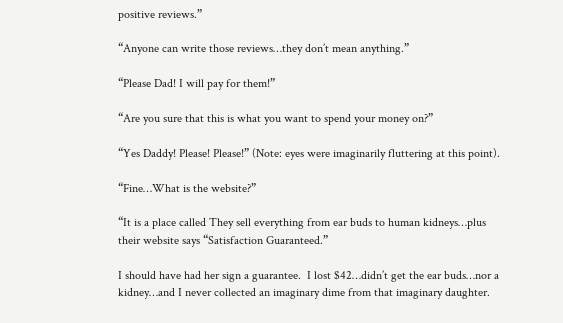positive reviews.”

“Anyone can write those reviews…they don’t mean anything.”

“Please Dad! I will pay for them!”

“Are you sure that this is what you want to spend your money on?”

“Yes Daddy! Please! Please!” (Note: eyes were imaginarily fluttering at this point).

“Fine…What is the website?”

“It is a place called They sell everything from ear buds to human kidneys…plus their website says “Satisfaction Guaranteed.”

I should have had her sign a guarantee.  I lost $42…didn’t get the ear buds…nor a kidney…and I never collected an imaginary dime from that imaginary daughter.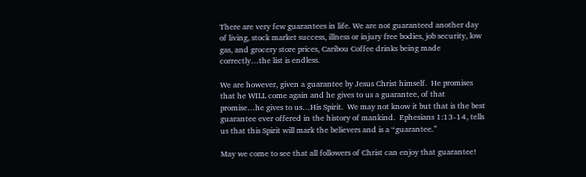There are very few guarantees in life. We are not guaranteed another day of living, stock market success, illness or injury free bodies, job security, low gas, and grocery store prices, Caribou Coffee drinks being made correctly…the list is endless.

We are however, given a guarantee by Jesus Christ himself.  He promises that he WILL come again and he gives to us a guarantee, of that promise…he gives to us…His Spirit.  We may not know it but that is the best guarantee ever offered in the history of mankind.  Ephesians 1:13-14, tells us that this Spirit will mark the believers and is a “guarantee.”

May we come to see that all followers of Christ can enjoy that guarantee!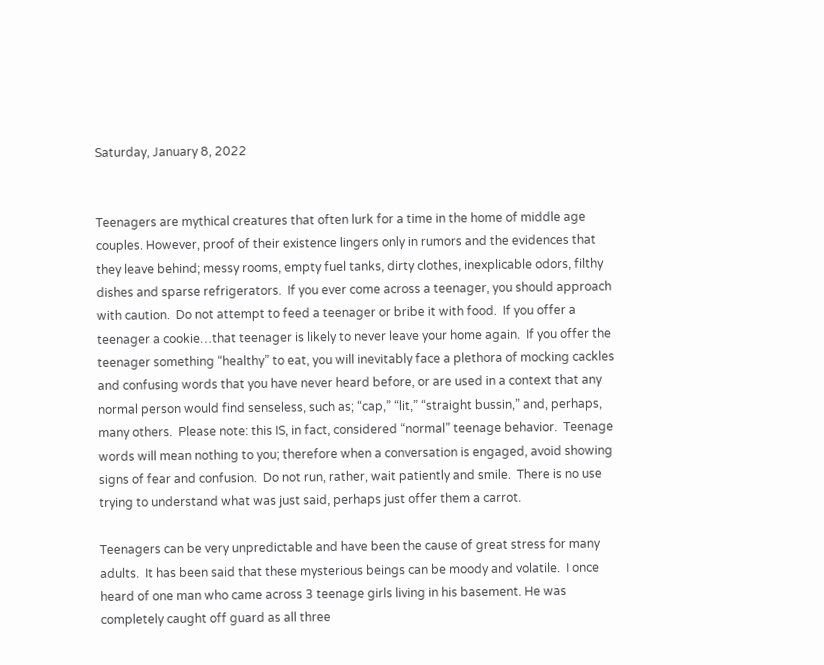Saturday, January 8, 2022


Teenagers are mythical creatures that often lurk for a time in the home of middle age couples. However, proof of their existence lingers only in rumors and the evidences that they leave behind; messy rooms, empty fuel tanks, dirty clothes, inexplicable odors, filthy dishes and sparse refrigerators.  If you ever come across a teenager, you should approach with caution.  Do not attempt to feed a teenager or bribe it with food.  If you offer a teenager a cookie…that teenager is likely to never leave your home again.  If you offer the teenager something “healthy” to eat, you will inevitably face a plethora of mocking cackles and confusing words that you have never heard before, or are used in a context that any normal person would find senseless, such as; “cap,” “lit,” “straight bussin,” and, perhaps, many others.  Please note: this IS, in fact, considered “normal” teenage behavior.  Teenage words will mean nothing to you; therefore when a conversation is engaged, avoid showing signs of fear and confusion.  Do not run, rather, wait patiently and smile.  There is no use trying to understand what was just said, perhaps just offer them a carrot.

Teenagers can be very unpredictable and have been the cause of great stress for many adults.  It has been said that these mysterious beings can be moody and volatile.  I once heard of one man who came across 3 teenage girls living in his basement. He was completely caught off guard as all three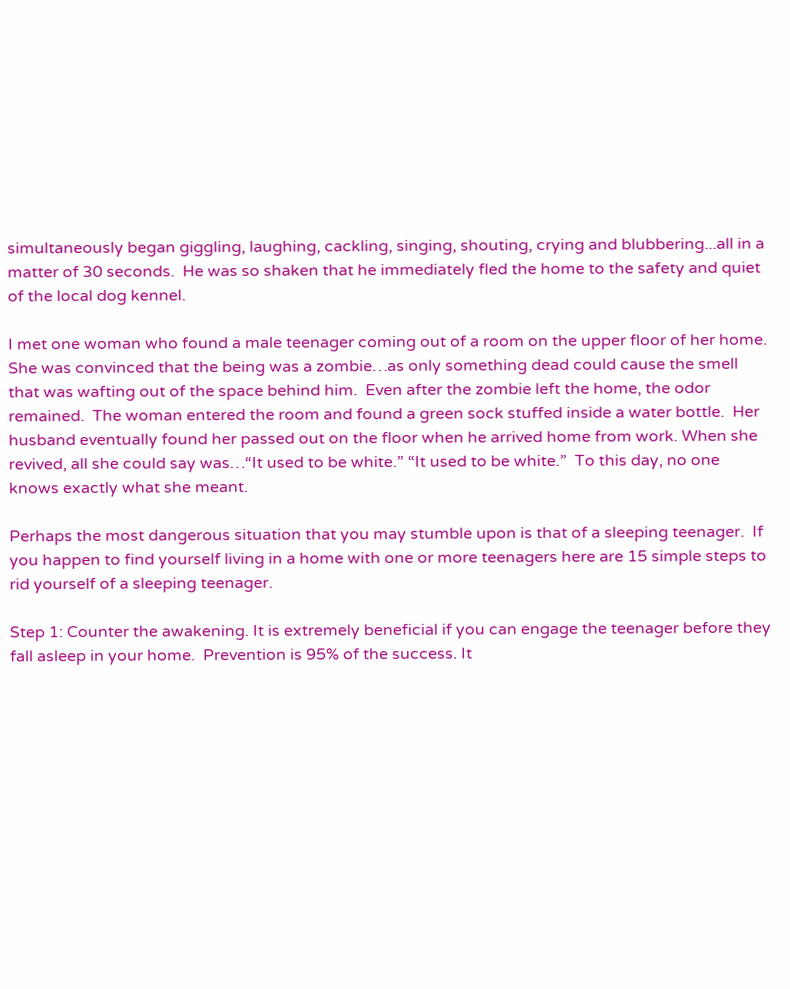simultaneously began giggling, laughing, cackling, singing, shouting, crying and blubbering...all in a matter of 30 seconds.  He was so shaken that he immediately fled the home to the safety and quiet of the local dog kennel.

I met one woman who found a male teenager coming out of a room on the upper floor of her home.  She was convinced that the being was a zombie…as only something dead could cause the smell that was wafting out of the space behind him.  Even after the zombie left the home, the odor remained.  The woman entered the room and found a green sock stuffed inside a water bottle.  Her husband eventually found her passed out on the floor when he arrived home from work. When she revived, all she could say was…“It used to be white.” “It used to be white.”  To this day, no one knows exactly what she meant.

Perhaps the most dangerous situation that you may stumble upon is that of a sleeping teenager.  If you happen to find yourself living in a home with one or more teenagers here are 15 simple steps to rid yourself of a sleeping teenager.

Step 1: Counter the awakening. It is extremely beneficial if you can engage the teenager before they fall asleep in your home.  Prevention is 95% of the success. It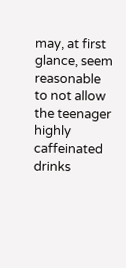may, at first glance, seem reasonable to not allow the teenager highly caffeinated drinks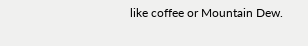like coffee or Mountain Dew.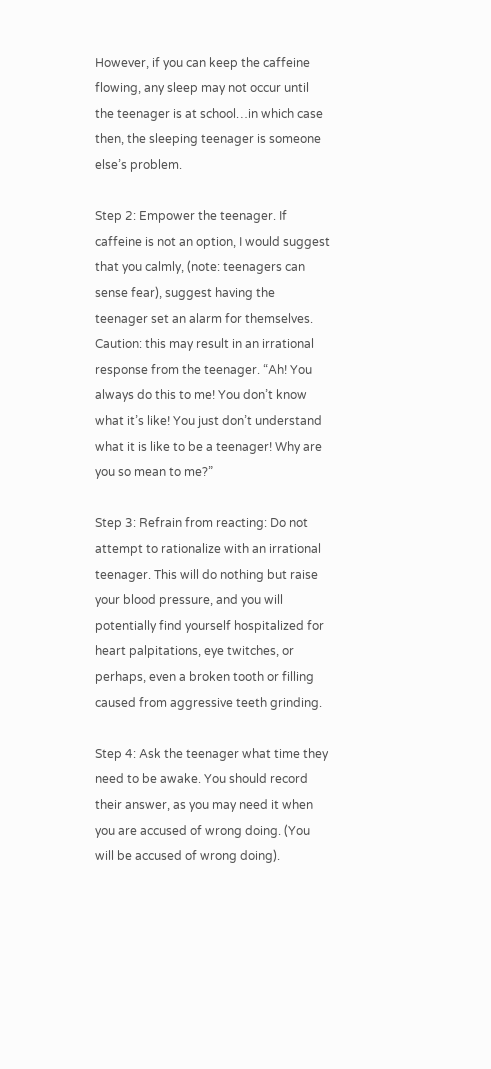However, if you can keep the caffeine flowing, any sleep may not occur until the teenager is at school…in which case then, the sleeping teenager is someone else’s problem.

Step 2: Empower the teenager. If caffeine is not an option, I would suggest that you calmly, (note: teenagers can sense fear), suggest having the teenager set an alarm for themselves.  Caution: this may result in an irrational response from the teenager. “Ah! You always do this to me! You don’t know what it’s like! You just don’t understand what it is like to be a teenager! Why are you so mean to me?”

Step 3: Refrain from reacting: Do not attempt to rationalize with an irrational teenager. This will do nothing but raise your blood pressure, and you will potentially find yourself hospitalized for heart palpitations, eye twitches, or perhaps, even a broken tooth or filling caused from aggressive teeth grinding.

Step 4: Ask the teenager what time they need to be awake. You should record their answer, as you may need it when you are accused of wrong doing. (You will be accused of wrong doing).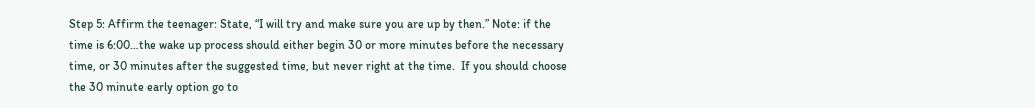Step 5: Affirm the teenager: State, “I will try and make sure you are up by then.” Note: if the time is 6:00…the wake up process should either begin 30 or more minutes before the necessary time, or 30 minutes after the suggested time, but never right at the time.  If you should choose the 30 minute early option go to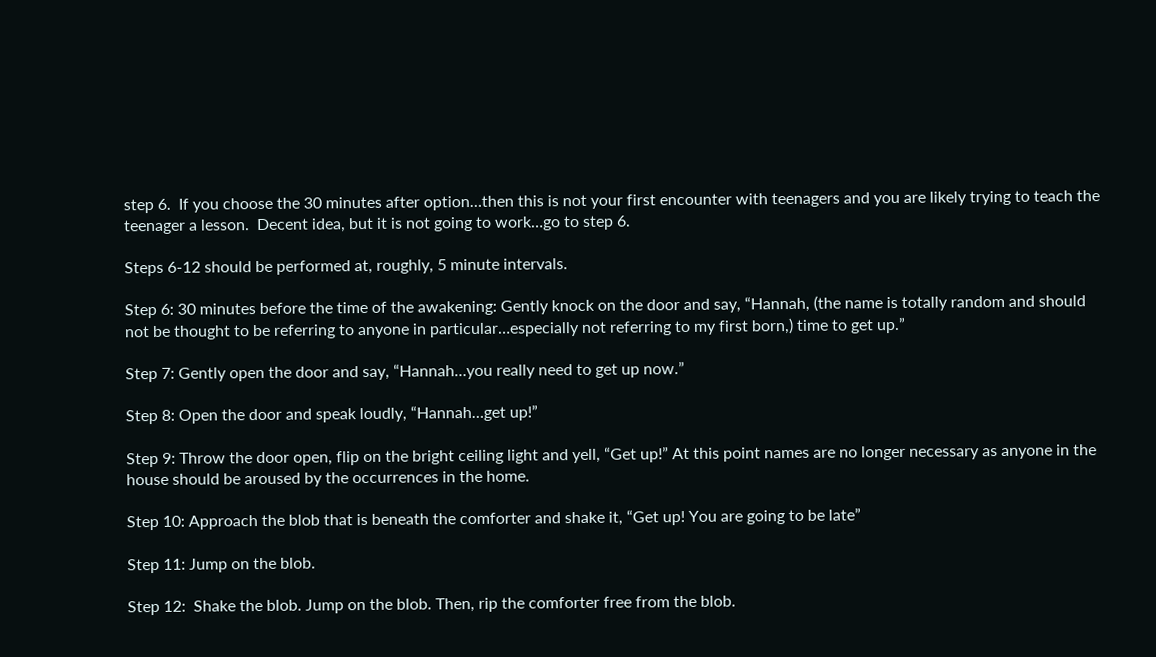step 6.  If you choose the 30 minutes after option…then this is not your first encounter with teenagers and you are likely trying to teach the teenager a lesson.  Decent idea, but it is not going to work…go to step 6.

Steps 6-12 should be performed at, roughly, 5 minute intervals.

Step 6: 30 minutes before the time of the awakening: Gently knock on the door and say, “Hannah, (the name is totally random and should not be thought to be referring to anyone in particular…especially not referring to my first born,) time to get up.”

Step 7: Gently open the door and say, “Hannah…you really need to get up now.”

Step 8: Open the door and speak loudly, “Hannah…get up!”

Step 9: Throw the door open, flip on the bright ceiling light and yell, “Get up!” At this point names are no longer necessary as anyone in the house should be aroused by the occurrences in the home.

Step 10: Approach the blob that is beneath the comforter and shake it, “Get up! You are going to be late”

Step 11: Jump on the blob.

Step 12:  Shake the blob. Jump on the blob. Then, rip the comforter free from the blob.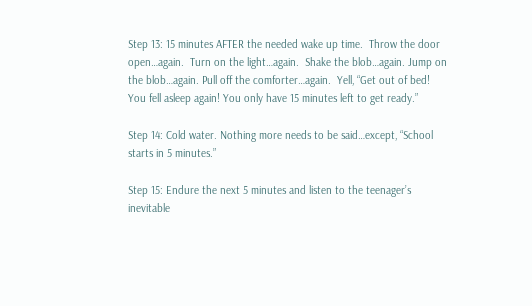Step 13: 15 minutes AFTER the needed wake up time.  Throw the door open…again.  Turn on the light…again.  Shake the blob…again. Jump on the blob…again. Pull off the comforter…again.  Yell, “Get out of bed! You fell asleep again! You only have 15 minutes left to get ready.”

Step 14: Cold water. Nothing more needs to be said…except, “School starts in 5 minutes.”

Step 15: Endure the next 5 minutes and listen to the teenager’s inevitable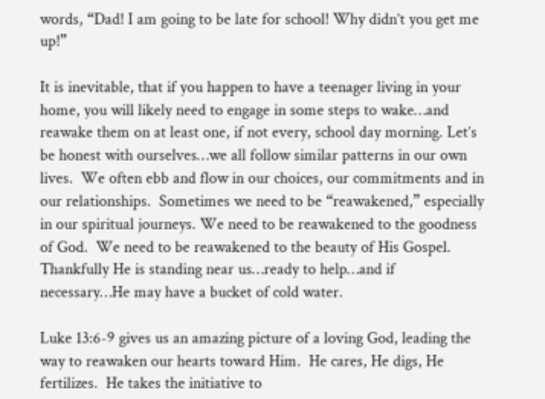words, “Dad! I am going to be late for school! Why didn’t you get me up!”

It is inevitable, that if you happen to have a teenager living in your home, you will likely need to engage in some steps to wake…and reawake them on at least one, if not every, school day morning. Let’s be honest with ourselves…we all follow similar patterns in our own lives.  We often ebb and flow in our choices, our commitments and in our relationships.  Sometimes we need to be “reawakened,” especially in our spiritual journeys. We need to be reawakened to the goodness of God.  We need to be reawakened to the beauty of His Gospel.  Thankfully He is standing near us…ready to help…and if necessary…He may have a bucket of cold water.

Luke 13:6-9 gives us an amazing picture of a loving God, leading the way to reawaken our hearts toward Him.  He cares, He digs, He fertilizes.  He takes the initiative to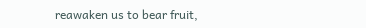reawaken us to bear fruit,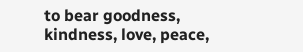to bear goodness, kindness, love, peace,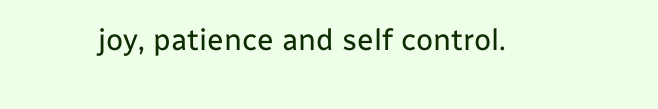joy, patience and self control.